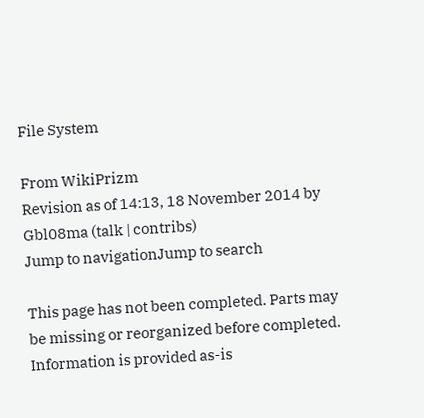File System

From WikiPrizm
Revision as of 14:13, 18 November 2014 by Gbl08ma (talk | contribs)
Jump to navigationJump to search

This page has not been completed. Parts may be missing or reorganized before completed. Information is provided as-is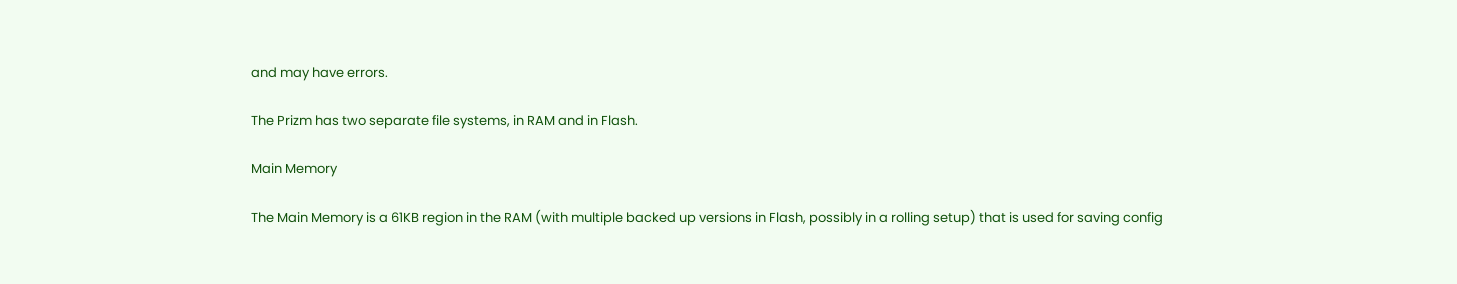and may have errors.

The Prizm has two separate file systems, in RAM and in Flash.

Main Memory

The Main Memory is a 61KB region in the RAM (with multiple backed up versions in Flash, possibly in a rolling setup) that is used for saving config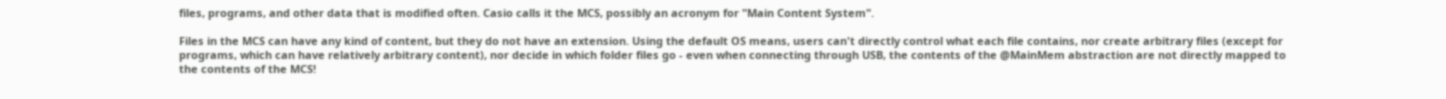files, programs, and other data that is modified often. Casio calls it the MCS, possibly an acronym for "Main Content System".

Files in the MCS can have any kind of content, but they do not have an extension. Using the default OS means, users can't directly control what each file contains, nor create arbitrary files (except for programs, which can have relatively arbitrary content), nor decide in which folder files go - even when connecting through USB, the contents of the @MainMem abstraction are not directly mapped to the contents of the MCS!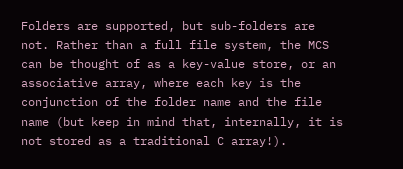Folders are supported, but sub-folders are not. Rather than a full file system, the MCS can be thought of as a key-value store, or an associative array, where each key is the conjunction of the folder name and the file name (but keep in mind that, internally, it is not stored as a traditional C array!).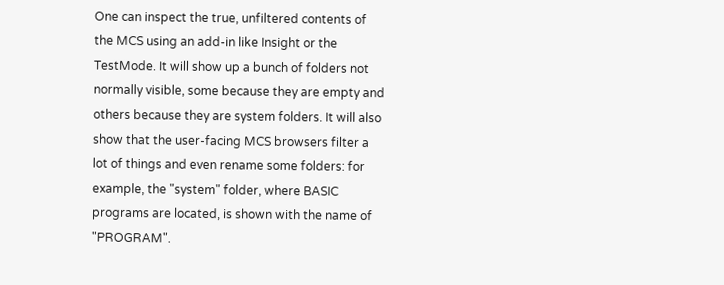One can inspect the true, unfiltered contents of the MCS using an add-in like Insight or the TestMode. It will show up a bunch of folders not normally visible, some because they are empty and others because they are system folders. It will also show that the user-facing MCS browsers filter a lot of things and even rename some folders: for example, the "system" folder, where BASIC programs are located, is shown with the name of "PROGRAM".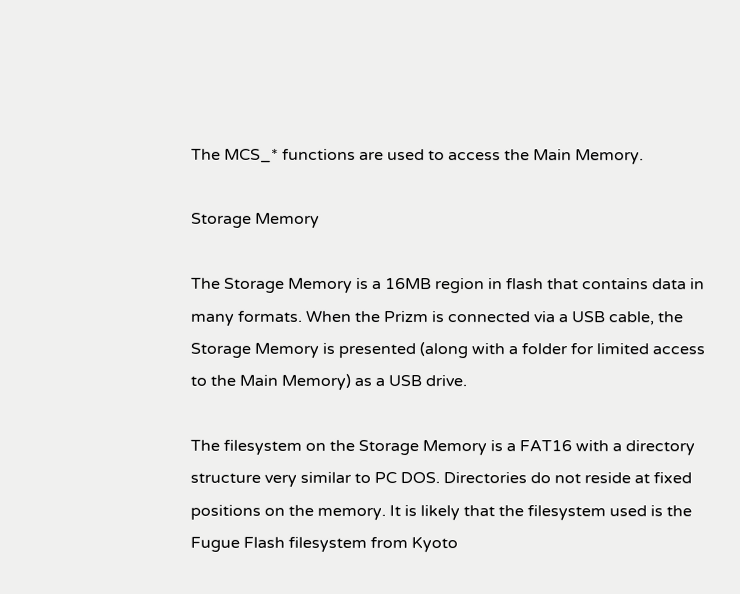The MCS_* functions are used to access the Main Memory.

Storage Memory

The Storage Memory is a 16MB region in flash that contains data in many formats. When the Prizm is connected via a USB cable, the Storage Memory is presented (along with a folder for limited access to the Main Memory) as a USB drive.

The filesystem on the Storage Memory is a FAT16 with a directory structure very similar to PC DOS. Directories do not reside at fixed positions on the memory. It is likely that the filesystem used is the Fugue Flash filesystem from Kyoto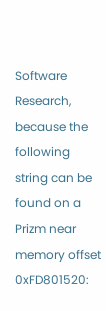Software Research, because the following string can be found on a Prizm near memory offset 0xFD801520: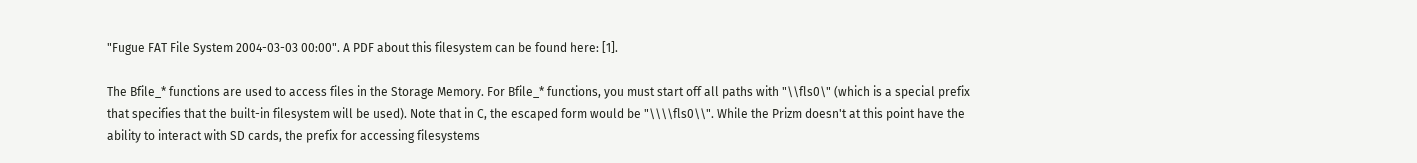"Fugue FAT File System 2004-03-03 00:00". A PDF about this filesystem can be found here: [1].

The Bfile_* functions are used to access files in the Storage Memory. For Bfile_* functions, you must start off all paths with "\\fls0\" (which is a special prefix that specifies that the built-in filesystem will be used). Note that in C, the escaped form would be "\\\\fls0\\". While the Prizm doesn't at this point have the ability to interact with SD cards, the prefix for accessing filesystems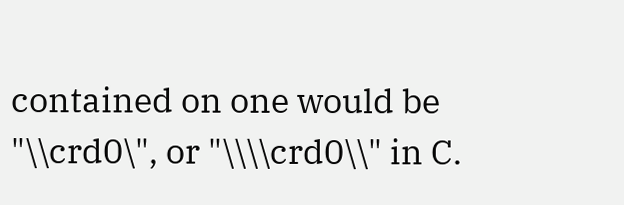contained on one would be "\\crd0\", or "\\\\crd0\\" in C.